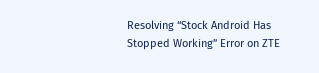Resolving “Stock Android Has Stopped Working” Error on ZTE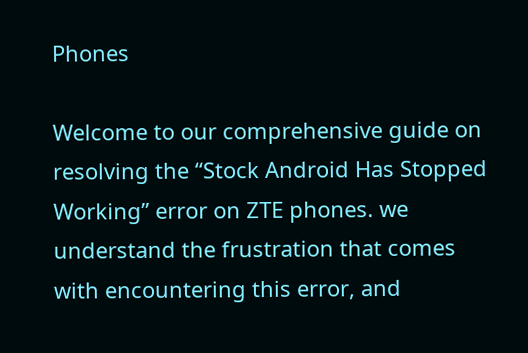Phones

Welcome to our comprehensive guide on resolving the “Stock Android Has Stopped Working” error on ZTE phones. we understand the frustration that comes with encountering this error, and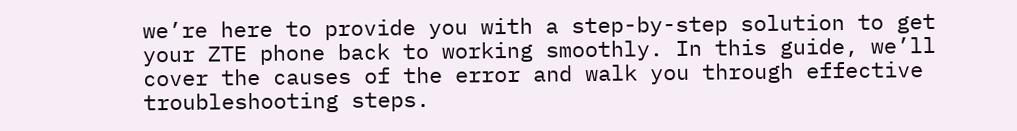we’re here to provide you with a step-by-step solution to get your ZTE phone back to working smoothly. In this guide, we’ll cover the causes of the error and walk you through effective troubleshooting steps.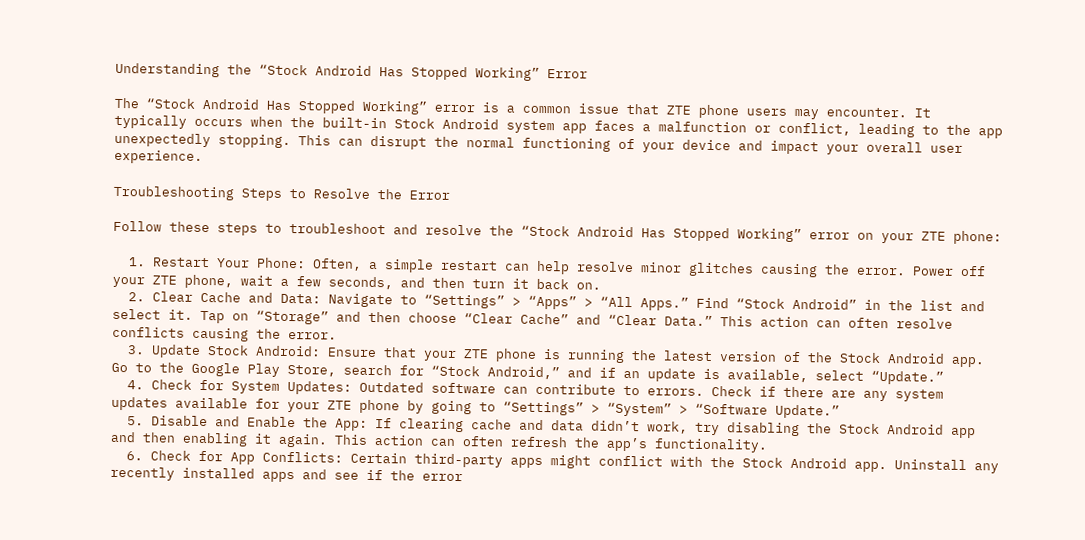Understanding the “Stock Android Has Stopped Working” Error

The “Stock Android Has Stopped Working” error is a common issue that ZTE phone users may encounter. It typically occurs when the built-in Stock Android system app faces a malfunction or conflict, leading to the app unexpectedly stopping. This can disrupt the normal functioning of your device and impact your overall user experience.

Troubleshooting Steps to Resolve the Error

Follow these steps to troubleshoot and resolve the “Stock Android Has Stopped Working” error on your ZTE phone:

  1. Restart Your Phone: Often, a simple restart can help resolve minor glitches causing the error. Power off your ZTE phone, wait a few seconds, and then turn it back on.
  2. Clear Cache and Data: Navigate to “Settings” > “Apps” > “All Apps.” Find “Stock Android” in the list and select it. Tap on “Storage” and then choose “Clear Cache” and “Clear Data.” This action can often resolve conflicts causing the error.
  3. Update Stock Android: Ensure that your ZTE phone is running the latest version of the Stock Android app. Go to the Google Play Store, search for “Stock Android,” and if an update is available, select “Update.”
  4. Check for System Updates: Outdated software can contribute to errors. Check if there are any system updates available for your ZTE phone by going to “Settings” > “System” > “Software Update.”
  5. Disable and Enable the App: If clearing cache and data didn’t work, try disabling the Stock Android app and then enabling it again. This action can often refresh the app’s functionality.
  6. Check for App Conflicts: Certain third-party apps might conflict with the Stock Android app. Uninstall any recently installed apps and see if the error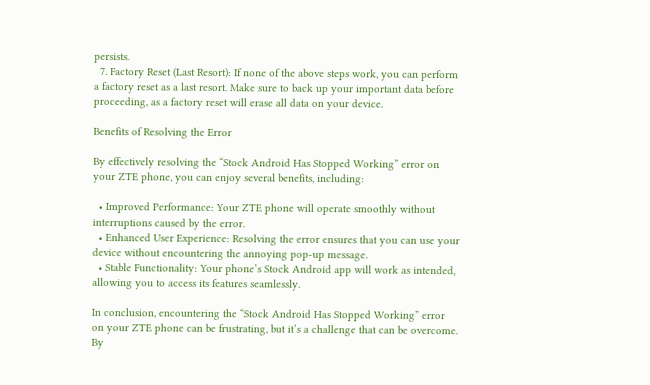persists.
  7. Factory Reset (Last Resort): If none of the above steps work, you can perform a factory reset as a last resort. Make sure to back up your important data before proceeding, as a factory reset will erase all data on your device.

Benefits of Resolving the Error

By effectively resolving the “Stock Android Has Stopped Working” error on your ZTE phone, you can enjoy several benefits, including:

  • Improved Performance: Your ZTE phone will operate smoothly without interruptions caused by the error.
  • Enhanced User Experience: Resolving the error ensures that you can use your device without encountering the annoying pop-up message.
  • Stable Functionality: Your phone’s Stock Android app will work as intended, allowing you to access its features seamlessly.

In conclusion, encountering the “Stock Android Has Stopped Working” error on your ZTE phone can be frustrating, but it’s a challenge that can be overcome. By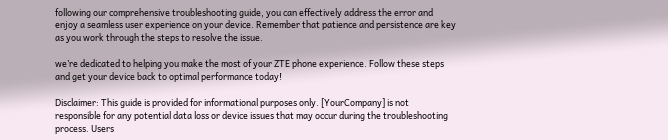following our comprehensive troubleshooting guide, you can effectively address the error and enjoy a seamless user experience on your device. Remember that patience and persistence are key as you work through the steps to resolve the issue.

we’re dedicated to helping you make the most of your ZTE phone experience. Follow these steps and get your device back to optimal performance today!

Disclaimer: This guide is provided for informational purposes only. [YourCompany] is not responsible for any potential data loss or device issues that may occur during the troubleshooting process. Users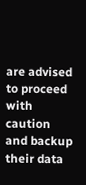are advised to proceed with caution and backup their data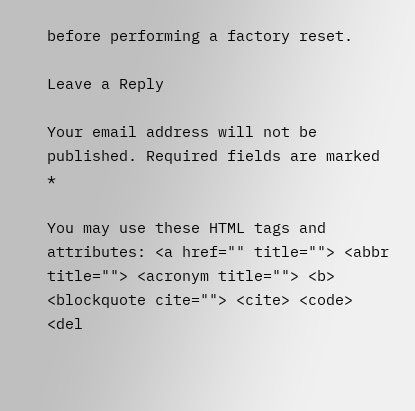before performing a factory reset.

Leave a Reply

Your email address will not be published. Required fields are marked *

You may use these HTML tags and attributes: <a href="" title=""> <abbr title=""> <acronym title=""> <b> <blockquote cite=""> <cite> <code> <del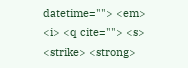datetime=""> <em> <i> <q cite=""> <s> <strike> <strong>